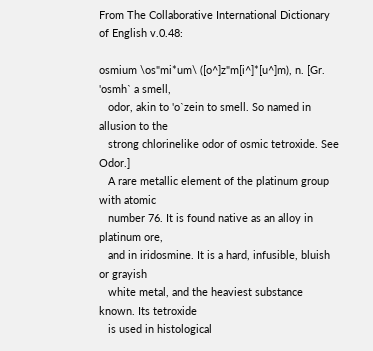From The Collaborative International Dictionary of English v.0.48:

osmium \os"mi*um\ ([o^]z"m[i^]*[u^]m), n. [Gr. 'osmh` a smell,
   odor, akin to 'o`zein to smell. So named in allusion to the
   strong chlorinelike odor of osmic tetroxide. See Odor.]
   A rare metallic element of the platinum group with atomic
   number 76. It is found native as an alloy in platinum ore,
   and in iridosmine. It is a hard, infusible, bluish or grayish
   white metal, and the heaviest substance known. Its tetroxide
   is used in histological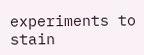experiments to stain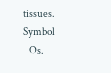tissues. Symbol
   Os.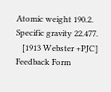Atomic weight 190.2. Specific gravity 22.477.
   [1913 Webster +PJC]
Feedback Form